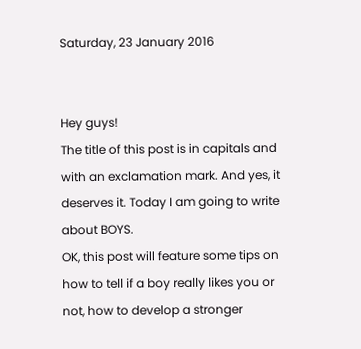Saturday, 23 January 2016


Hey guys!
The title of this post is in capitals and with an exclamation mark. And yes, it deserves it. Today I am going to write about BOYS.
OK, this post will feature some tips on how to tell if a boy really likes you or not, how to develop a stronger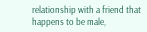relationship with a friend that happens to be male,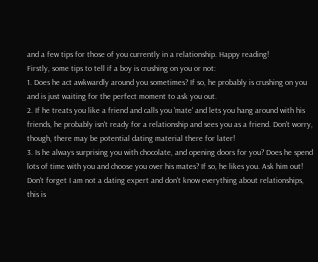and a few tips for those of you currently in a relationship. Happy reading!
Firstly, some tips to tell if a boy is crushing on you or not:
1. Does he act awkwardly around you sometimes? If so, he probably is crushing on you and is just waiting for the perfect moment to ask you out.
2. If he treats you like a friend and calls you 'mate' and lets you hang around with his friends, he probably isn't ready for a relationship and sees you as a friend. Don't worry, though, there may be potential dating material there for later!
3. Is he always surprising you with chocolate, and opening doors for you? Does he spend lots of time with you and choose you over his mates? If so, he likes you. Ask him out!
Don't forget I am not a dating expert and don't know everything about relationships, this is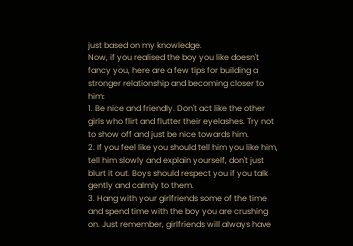just based on my knowledge.
Now, if you realised the boy you like doesn't fancy you, here are a few tips for building a stronger relationship and becoming closer to him:
1. Be nice and friendly. Don't act like the other girls who flirt and flutter their eyelashes. Try not to show off and just be nice towards him.
2. If you feel like you should tell him you like him, tell him slowly and explain yourself, don't just blurt it out. Boys should respect you if you talk gently and calmly to them.
3. Hang with your girlfriends some of the time and spend time with the boy you are crushing on. Just remember, girlfriends will always have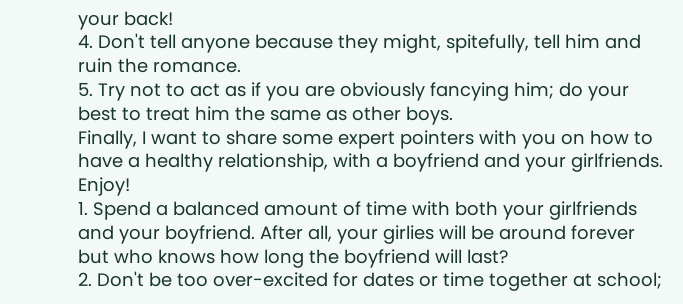your back!
4. Don't tell anyone because they might, spitefully, tell him and ruin the romance.
5. Try not to act as if you are obviously fancying him; do your best to treat him the same as other boys.
Finally, I want to share some expert pointers with you on how to have a healthy relationship, with a boyfriend and your girlfriends. Enjoy!
1. Spend a balanced amount of time with both your girlfriends and your boyfriend. After all, your girlies will be around forever but who knows how long the boyfriend will last?
2. Don't be too over-excited for dates or time together at school;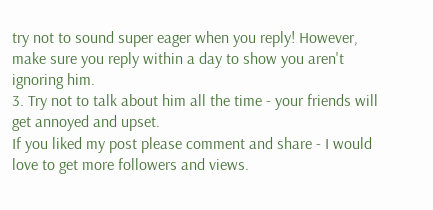try not to sound super eager when you reply! However, make sure you reply within a day to show you aren't ignoring him.
3. Try not to talk about him all the time - your friends will get annoyed and upset.
If you liked my post please comment and share - I would love to get more followers and views.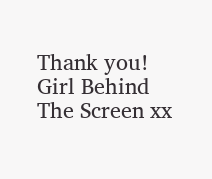Thank you!
Girl Behind The Screen xx